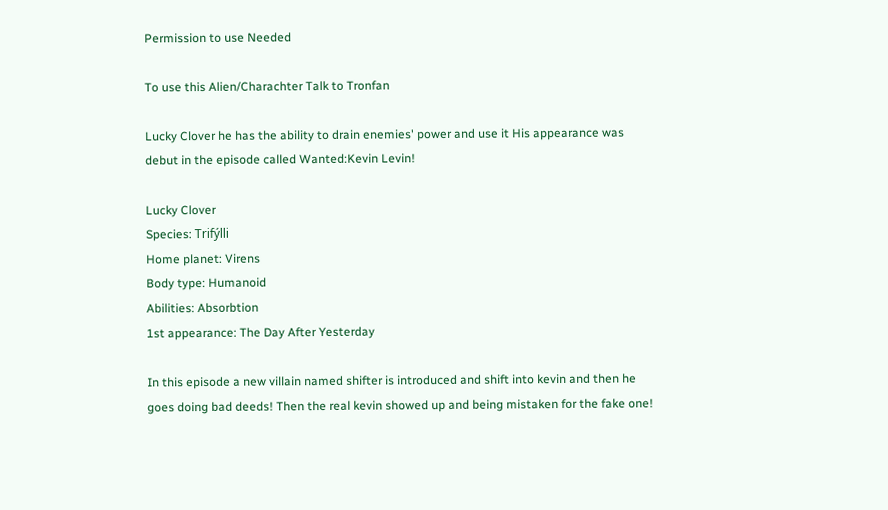Permission to use Needed

To use this Alien/Charachter Talk to Tronfan

Lucky Clover he has the ability to drain enemies' power and use it His appearance was debut in the episode called Wanted:Kevin Levin!

Lucky Clover
Species: Trifýlli
Home planet: Virens
Body type: Humanoid
Abilities: Absorbtion
1st appearance: The Day After Yesterday

In this episode a new villain named shifter is introduced and shift into kevin and then he goes doing bad deeds! Then the real kevin showed up and being mistaken for the fake one!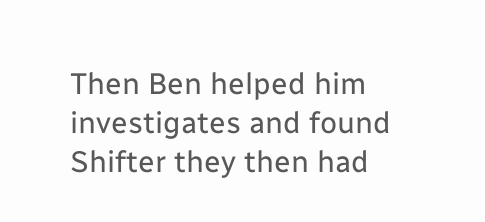Then Ben helped him investigates and found Shifter they then had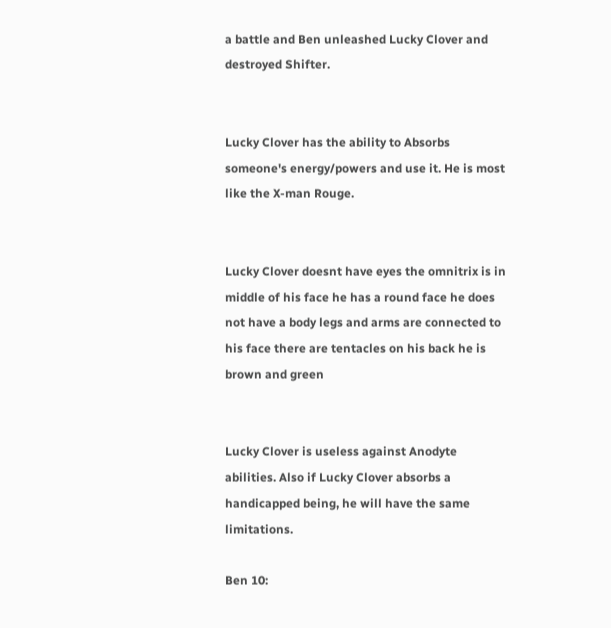a battle and Ben unleashed Lucky Clover and destroyed Shifter.


Lucky Clover has the ability to Absorbs someone's energy/powers and use it. He is most like the X-man Rouge.


Lucky Clover doesnt have eyes the omnitrix is in middle of his face he has a round face he does not have a body legs and arms are connected to his face there are tentacles on his back he is brown and green


Lucky Clover is useless against Anodyte abilities. Also if Lucky Clover absorbs a handicapped being, he will have the same limitations.

Ben 10: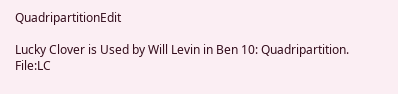QuadripartitionEdit

Lucky Clover is Used by Will Levin in Ben 10: Quadripartition.
File:LC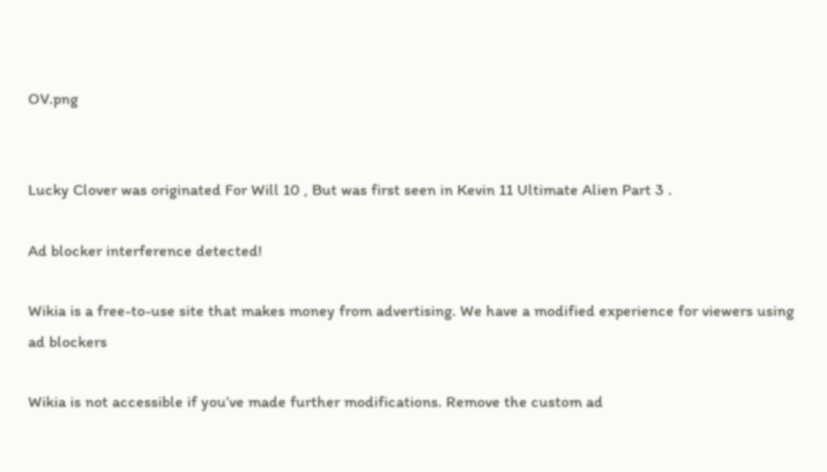OV.png


Lucky Clover was originated For Will 10 , But was first seen in Kevin 11 Ultimate Alien Part 3 .

Ad blocker interference detected!

Wikia is a free-to-use site that makes money from advertising. We have a modified experience for viewers using ad blockers

Wikia is not accessible if you’ve made further modifications. Remove the custom ad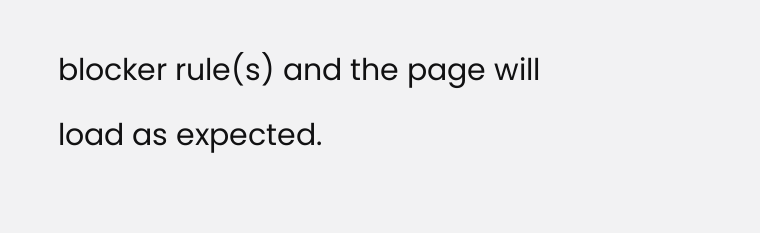blocker rule(s) and the page will load as expected.